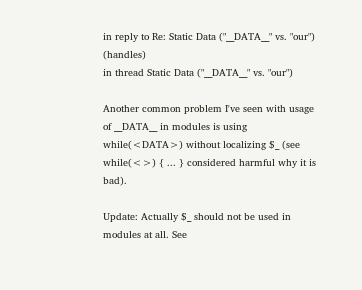in reply to Re: Static Data ("__DATA__" vs. "our") (handles)
in thread Static Data ("__DATA__" vs. "our")

Another common problem I've seen with usage of __DATA__ in modules is using while(<DATA>) without localizing $_ (see while(<>) { ... } considered harmful why it is bad).

Update: Actually $_ should not be used in modules at all. See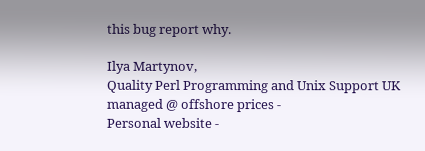this bug report why.

Ilya Martynov,
Quality Perl Programming and Unix Support UK managed @ offshore prices -
Personal website -